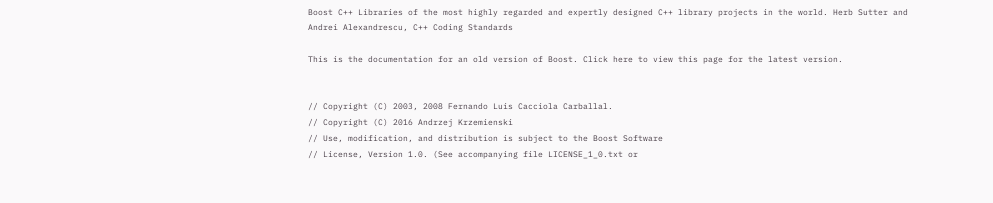Boost C++ Libraries of the most highly regarded and expertly designed C++ library projects in the world. Herb Sutter and Andrei Alexandrescu, C++ Coding Standards

This is the documentation for an old version of Boost. Click here to view this page for the latest version.


// Copyright (C) 2003, 2008 Fernando Luis Cacciola Carballal.
// Copyright (C) 2016 Andrzej Krzemienski
// Use, modification, and distribution is subject to the Boost Software
// License, Version 1.0. (See accompanying file LICENSE_1_0.txt or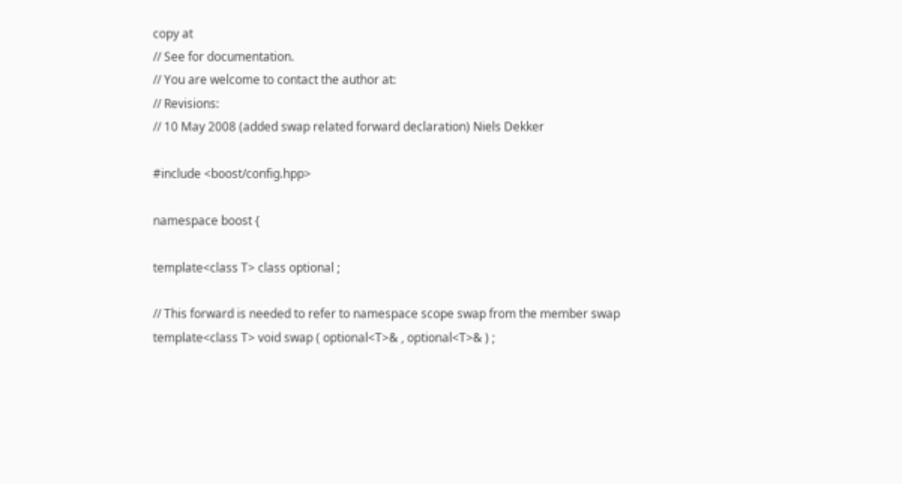copy at
// See for documentation.
// You are welcome to contact the author at:
// Revisions:
// 10 May 2008 (added swap related forward declaration) Niels Dekker

#include <boost/config.hpp>

namespace boost {

template<class T> class optional ;

// This forward is needed to refer to namespace scope swap from the member swap
template<class T> void swap ( optional<T>& , optional<T>& ) ;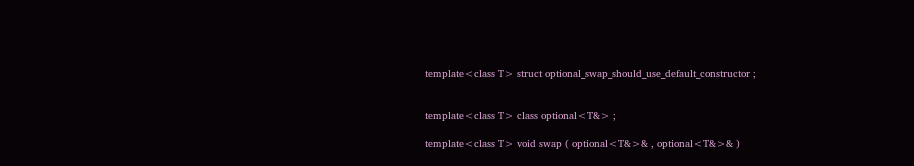template<class T> struct optional_swap_should_use_default_constructor ;


template<class T> class optional<T&> ;

template<class T> void swap ( optional<T&>& , optional<T&>& )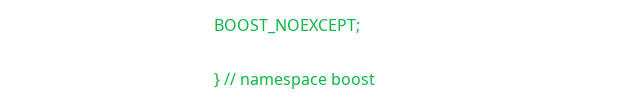BOOST_NOEXCEPT;


} // namespace boost